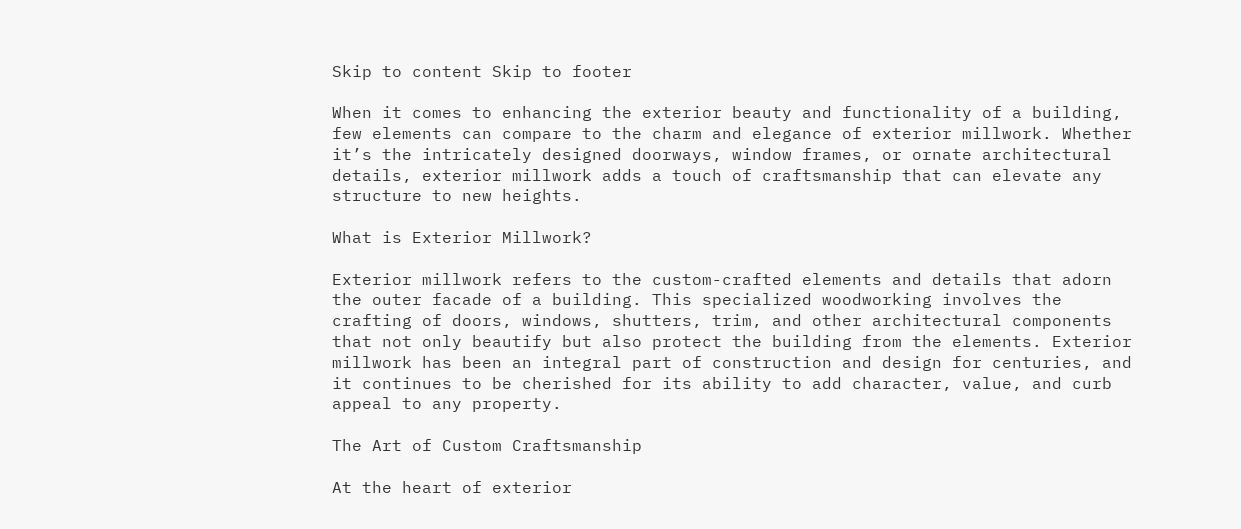Skip to content Skip to footer

When it comes to enhancing the exterior beauty and functionality of a building, few elements can compare to the charm and elegance of exterior millwork. Whether it’s the intricately designed doorways, window frames, or ornate architectural details, exterior millwork adds a touch of craftsmanship that can elevate any structure to new heights.

What is Exterior Millwork?

Exterior millwork refers to the custom-crafted elements and details that adorn the outer facade of a building. This specialized woodworking involves the crafting of doors, windows, shutters, trim, and other architectural components that not only beautify but also protect the building from the elements. Exterior millwork has been an integral part of construction and design for centuries, and it continues to be cherished for its ability to add character, value, and curb appeal to any property.

The Art of Custom Craftsmanship

At the heart of exterior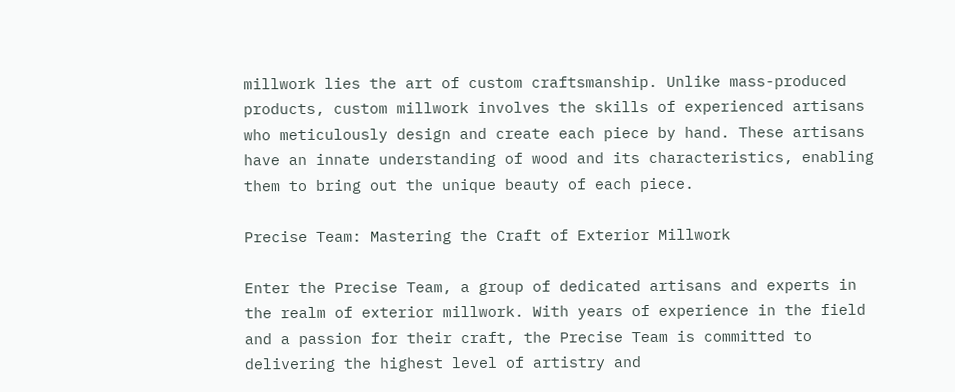millwork lies the art of custom craftsmanship. Unlike mass-produced products, custom millwork involves the skills of experienced artisans who meticulously design and create each piece by hand. These artisans have an innate understanding of wood and its characteristics, enabling them to bring out the unique beauty of each piece.

Precise Team: Mastering the Craft of Exterior Millwork

Enter the Precise Team, a group of dedicated artisans and experts in the realm of exterior millwork. With years of experience in the field and a passion for their craft, the Precise Team is committed to delivering the highest level of artistry and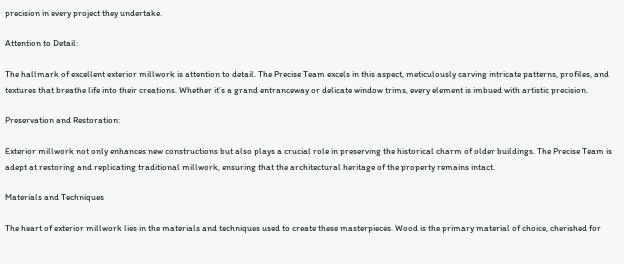precision in every project they undertake.

Attention to Detail:

The hallmark of excellent exterior millwork is attention to detail. The Precise Team excels in this aspect, meticulously carving intricate patterns, profiles, and textures that breathe life into their creations. Whether it’s a grand entranceway or delicate window trims, every element is imbued with artistic precision.

Preservation and Restoration:

Exterior millwork not only enhances new constructions but also plays a crucial role in preserving the historical charm of older buildings. The Precise Team is adept at restoring and replicating traditional millwork, ensuring that the architectural heritage of the property remains intact.

Materials and Techniques

The heart of exterior millwork lies in the materials and techniques used to create these masterpieces. Wood is the primary material of choice, cherished for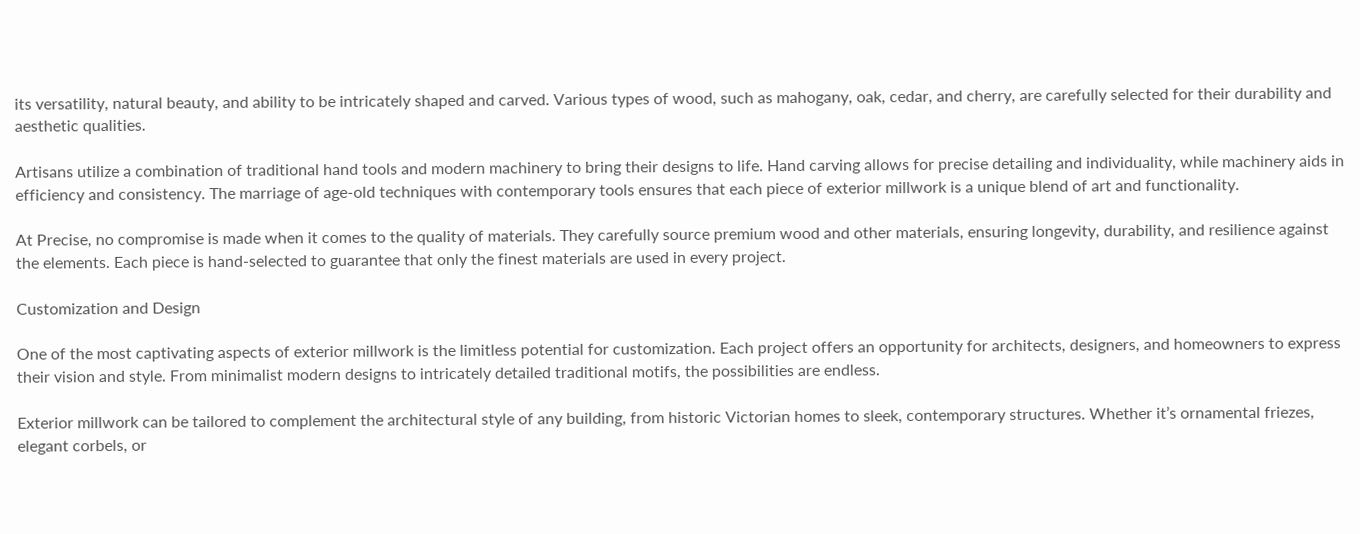its versatility, natural beauty, and ability to be intricately shaped and carved. Various types of wood, such as mahogany, oak, cedar, and cherry, are carefully selected for their durability and aesthetic qualities.

Artisans utilize a combination of traditional hand tools and modern machinery to bring their designs to life. Hand carving allows for precise detailing and individuality, while machinery aids in efficiency and consistency. The marriage of age-old techniques with contemporary tools ensures that each piece of exterior millwork is a unique blend of art and functionality.

At Precise, no compromise is made when it comes to the quality of materials. They carefully source premium wood and other materials, ensuring longevity, durability, and resilience against the elements. Each piece is hand-selected to guarantee that only the finest materials are used in every project.

Customization and Design

One of the most captivating aspects of exterior millwork is the limitless potential for customization. Each project offers an opportunity for architects, designers, and homeowners to express their vision and style. From minimalist modern designs to intricately detailed traditional motifs, the possibilities are endless.

Exterior millwork can be tailored to complement the architectural style of any building, from historic Victorian homes to sleek, contemporary structures. Whether it’s ornamental friezes, elegant corbels, or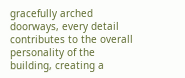gracefully arched doorways, every detail contributes to the overall personality of the building, creating a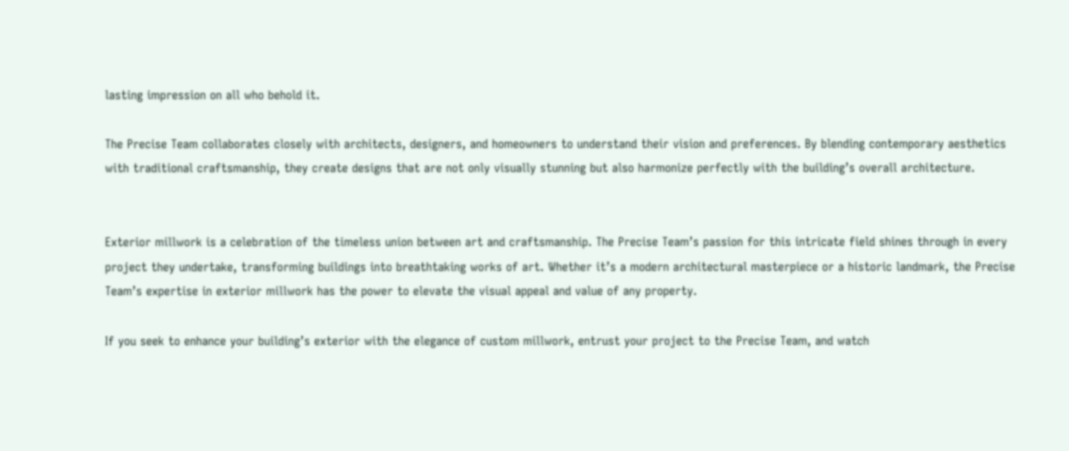lasting impression on all who behold it.

The Precise Team collaborates closely with architects, designers, and homeowners to understand their vision and preferences. By blending contemporary aesthetics with traditional craftsmanship, they create designs that are not only visually stunning but also harmonize perfectly with the building’s overall architecture.


Exterior millwork is a celebration of the timeless union between art and craftsmanship. The Precise Team’s passion for this intricate field shines through in every project they undertake, transforming buildings into breathtaking works of art. Whether it’s a modern architectural masterpiece or a historic landmark, the Precise Team’s expertise in exterior millwork has the power to elevate the visual appeal and value of any property.

If you seek to enhance your building’s exterior with the elegance of custom millwork, entrust your project to the Precise Team, and watch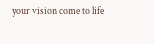your vision come to life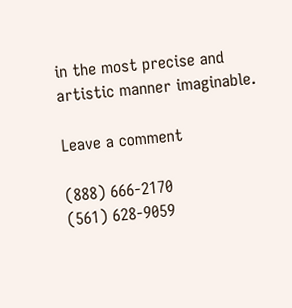in the most precise and artistic manner imaginable.

Leave a comment

(888) 666-2170
(561) 628-9059